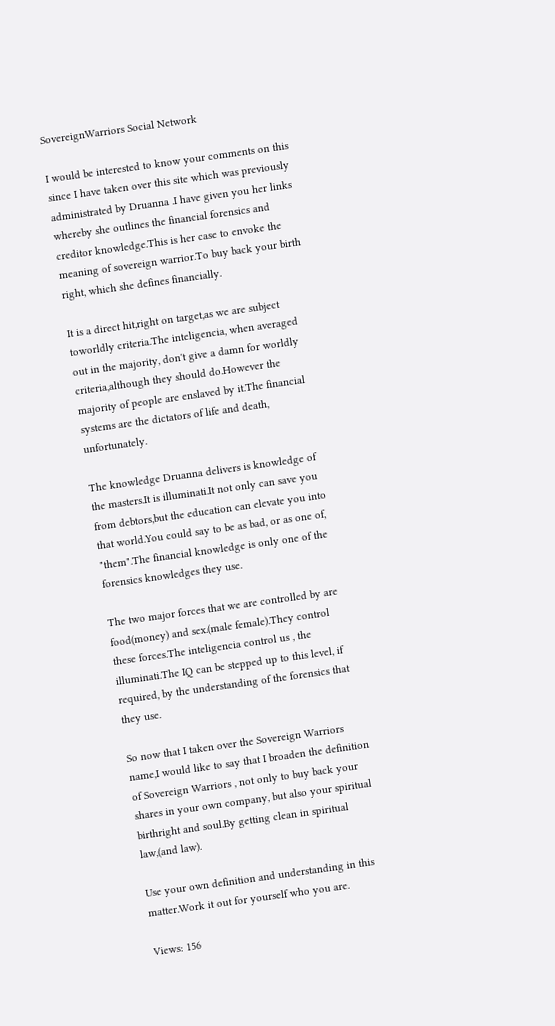SovereignWarriors Social Network

I would be interested to know your comments on this since I have taken over this site which was previously administrated by Druanna .I have given you her links whereby she outlines the financial forensics and creditor knowledge.This is her case to envoke the meaning of sovereign warrior.To buy back your birth right, which she defines financially.

It is a direct hit,right on target,as we are subject toworldly criteria.The inteligencia, when averaged out in the majority, don't give a damn for worldly criteria,although they should do.However the majority of people are enslaved by it.The financial systems are the dictators of life and death, unfortunately.

The knowledge Druanna delivers is knowledge of the masters.It is illuminati.It not only can save you from debtors,but the education can elevate you into that world.You could say to be as bad, or as one of, "them".The financial knowledge is only one of the forensics knowledges they use.

The two major forces that we are controlled by are food(money) and sex.(male female).They control these forces.The inteligencia control us , the illuminati.The IQ can be stepped up to this level, if required, by the understanding of the forensics that they use.

So now that I taken over the Sovereign Warriors name,I would like to say that I broaden the definition of Sovereign Warriors , not only to buy back your shares in your own company, but also your spiritual birthright and soul.By getting clean in spiritual law,(and law).

Use your own definition and understanding in this matter.Work it out for yourself who you are.

Views: 156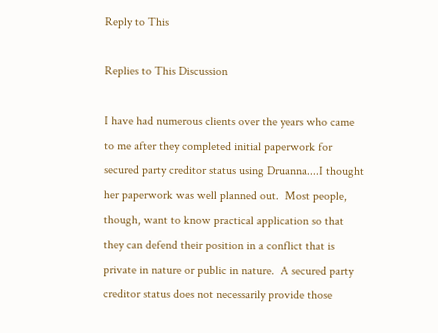Reply to This

Replies to This Discussion

I have had numerous clients over the years who came to me after they completed initial paperwork for secured party creditor status using Druanna....I thought her paperwork was well planned out.  Most people, though, want to know practical application so that they can defend their position in a conflict that is private in nature or public in nature.  A secured party creditor status does not necessarily provide those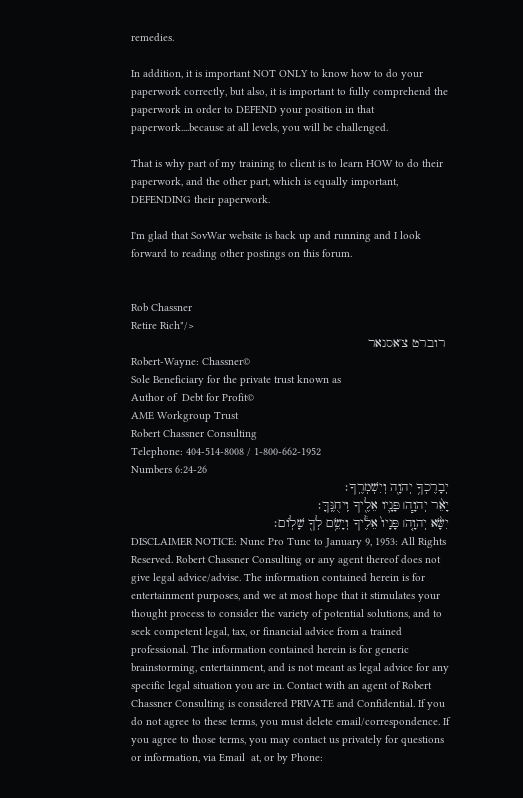remedies.

In addition, it is important NOT ONLY to know how to do your paperwork correctly, but also, it is important to fully comprehend the paperwork in order to DEFEND your position in that paperwork....because at all levels, you will be challenged.

That is why part of my training to client is to learn HOW to do their paperwork, and the other part, which is equally important, DEFENDING their paperwork.

I'm glad that SovWar website is back up and running and I look forward to reading other postings on this forum.


Rob Chassner
Retire Rich"/>
 רוברט צ'אסנאר
Robert-Wayne: Chassner©
Sole Beneficiary for the private trust known as
Author of  Debt for Profit©
AME Workgroup Trust
Robert Chassner Consulting
Telephone: 404-514-8008 / 1-800-662-1952
Numbers 6:24-26
יְבָרֶכְךָ֥ יְהוָ֖ה וְיִשְׁמְרֶֽךָ׃
יָאֵ֨ר יְהוָ֧ה׀ פָּנָ֛יו אֵלֶ֖יךָ וִֽיחֻנֶּֽךָּ׃
יִשָּׂ֨א יְהוָ֤ה׀ פָּנָיו֙ אֵלֶ֔יךָ וְיָשֵׂ֥ם לְךָ֖ שָׁלֹֽום׃
DISCLAIMER NOTICE: Nunc Pro Tunc to January 9, 1953: All Rights Reserved. Robert Chassner Consulting or any agent thereof does not give legal advice/advise. The information contained herein is for entertainment purposes, and we at most hope that it stimulates your thought process to consider the variety of potential solutions, and to seek competent legal, tax, or financial advice from a trained professional. The information contained herein is for generic brainstorming, entertainment, and is not meant as legal advice for any specific legal situation you are in. Contact with an agent of Robert Chassner Consulting is considered PRIVATE and Confidential. If you do not agree to these terms, you must delete email/correspondence. If you agree to those terms, you may contact us privately for questions or information, via Email  at, or by Phone: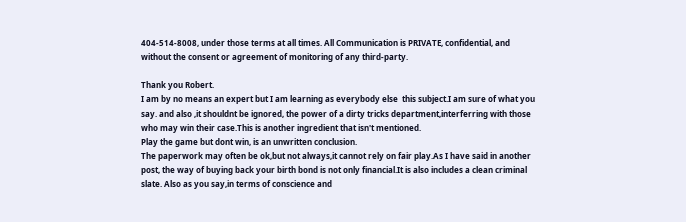404-514-8008, under those terms at all times. All Communication is PRIVATE, confidential, and without the consent or agreement of monitoring of any third-party.

Thank you Robert.
I am by no means an expert but I am learning as everybody else  this subject.I am sure of what you say. and also ,it shouldnt be ignored, the power of a dirty tricks department,interferring with those who may win their case.This is another ingredient that isn't mentioned.
Play the game but dont win, is an unwritten conclusion.
The paperwork may often be ok,but not always,it cannot rely on fair play.As I have said in another post, the way of buying back your birth bond is not only financial.It is also includes a clean criminal slate. Also as you say,in terms of conscience and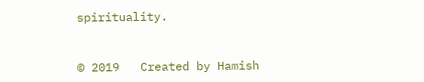spirituality.


© 2019   Created by Hamish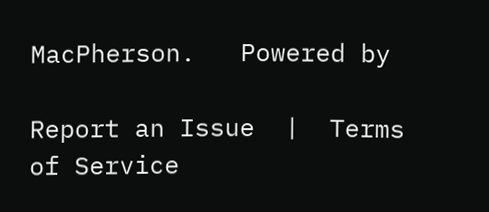MacPherson.   Powered by

Report an Issue  |  Terms of Service